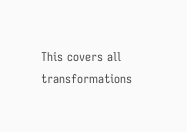This covers all transformations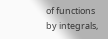of functions by integrals,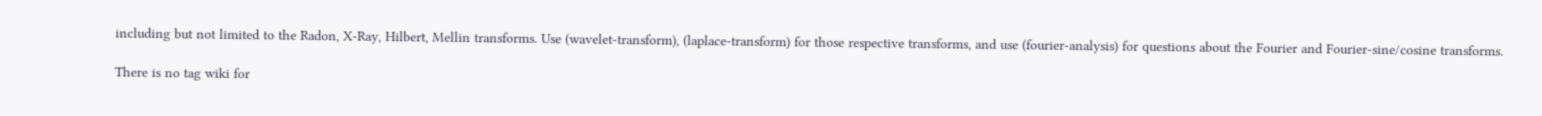including but not limited to the Radon, X-Ray, Hilbert, Mellin transforms. Use (wavelet-transform), (laplace-transform) for those respective transforms, and use (fourier-analysis) for questions about the Fourier and Fourier-sine/cosine transforms.

There is no tag wiki for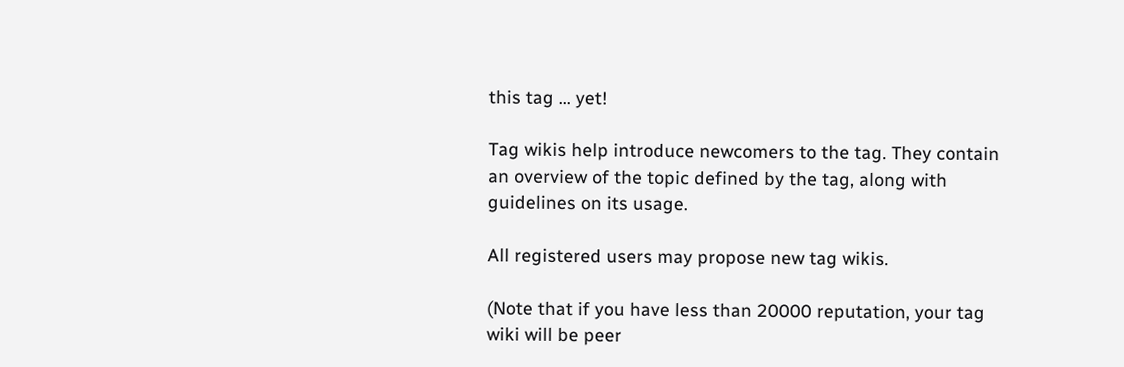this tag … yet!

Tag wikis help introduce newcomers to the tag. They contain an overview of the topic defined by the tag, along with guidelines on its usage.

All registered users may propose new tag wikis.

(Note that if you have less than 20000 reputation, your tag wiki will be peer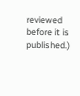reviewed before it is published.)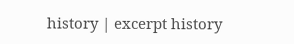history | excerpt history